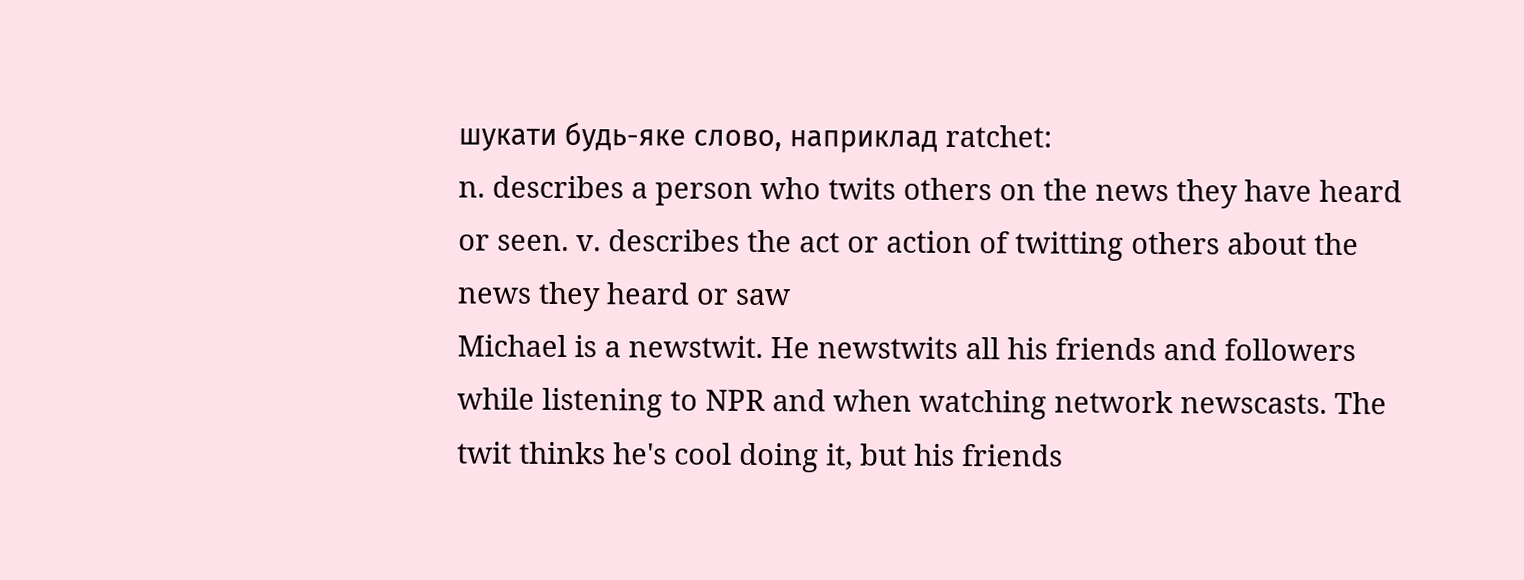шукати будь-яке слово, наприклад ratchet:
n. describes a person who twits others on the news they have heard or seen. v. describes the act or action of twitting others about the news they heard or saw
Michael is a newstwit. He newstwits all his friends and followers while listening to NPR and when watching network newscasts. The twit thinks he's cool doing it, but his friends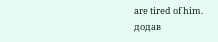are tired of him.
додав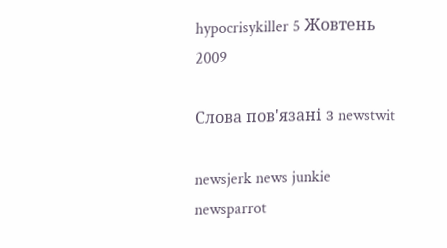hypocrisykiller 5 Жовтень 2009

Слова пов'язані з newstwit

newsjerk news junkie newsparrot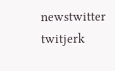newstwitter twitjerk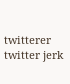twitterer twitter jerk